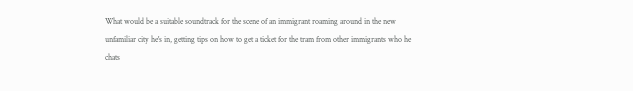What would be a suitable soundtrack for the scene of an immigrant roaming around in the new unfamiliar city he's in, getting tips on how to get a ticket for the tram from other immigrants who he chats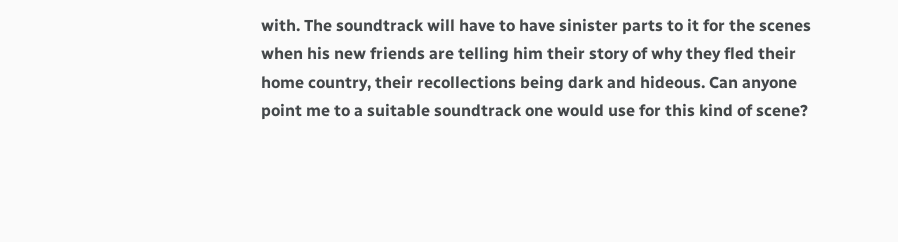with. The soundtrack will have to have sinister parts to it for the scenes when his new friends are telling him their story of why they fled their home country, their recollections being dark and hideous. Can anyone point me to a suitable soundtrack one would use for this kind of scene?